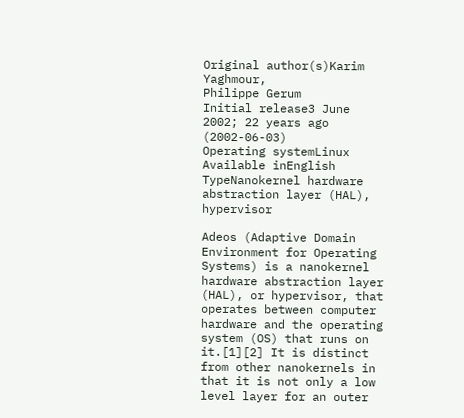Original author(s)Karim Yaghmour,
Philippe Gerum
Initial release3 June 2002; 22 years ago (2002-06-03)
Operating systemLinux
Available inEnglish
TypeNanokernel hardware abstraction layer (HAL), hypervisor

Adeos (Adaptive Domain Environment for Operating Systems) is a nanokernel hardware abstraction layer (HAL), or hypervisor, that operates between computer hardware and the operating system (OS) that runs on it.[1][2] It is distinct from other nanokernels in that it is not only a low level layer for an outer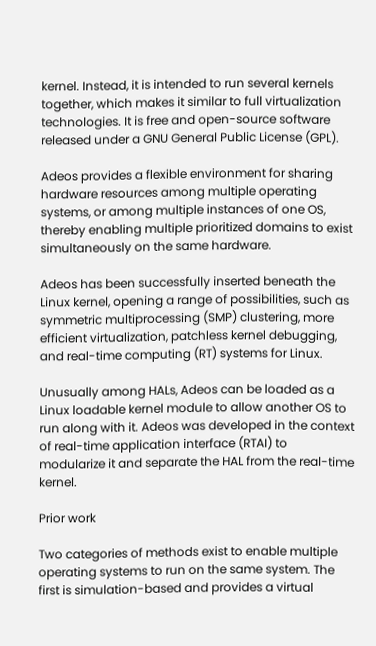kernel. Instead, it is intended to run several kernels together, which makes it similar to full virtualization technologies. It is free and open-source software released under a GNU General Public License (GPL).

Adeos provides a flexible environment for sharing hardware resources among multiple operating systems, or among multiple instances of one OS, thereby enabling multiple prioritized domains to exist simultaneously on the same hardware.

Adeos has been successfully inserted beneath the Linux kernel, opening a range of possibilities, such as symmetric multiprocessing (SMP) clustering, more efficient virtualization, patchless kernel debugging, and real-time computing (RT) systems for Linux.

Unusually among HALs, Adeos can be loaded as a Linux loadable kernel module to allow another OS to run along with it. Adeos was developed in the context of real-time application interface (RTAI) to modularize it and separate the HAL from the real-time kernel.

Prior work

Two categories of methods exist to enable multiple operating systems to run on the same system. The first is simulation-based and provides a virtual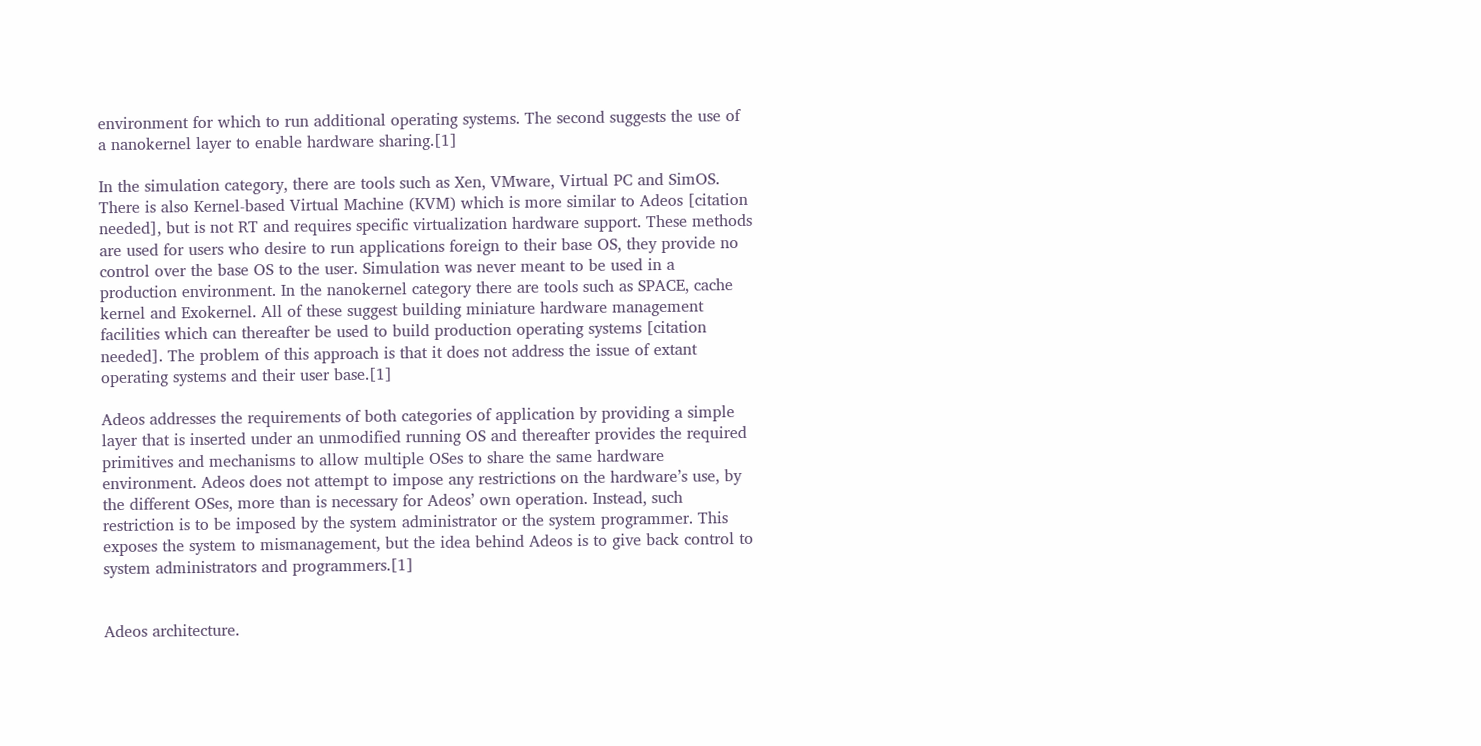environment for which to run additional operating systems. The second suggests the use of a nanokernel layer to enable hardware sharing.[1]

In the simulation category, there are tools such as Xen, VMware, Virtual PC and SimOS. There is also Kernel-based Virtual Machine (KVM) which is more similar to Adeos [citation needed], but is not RT and requires specific virtualization hardware support. These methods are used for users who desire to run applications foreign to their base OS, they provide no control over the base OS to the user. Simulation was never meant to be used in a production environment. In the nanokernel category there are tools such as SPACE, cache kernel and Exokernel. All of these suggest building miniature hardware management facilities which can thereafter be used to build production operating systems [citation needed]. The problem of this approach is that it does not address the issue of extant operating systems and their user base.[1]

Adeos addresses the requirements of both categories of application by providing a simple layer that is inserted under an unmodified running OS and thereafter provides the required primitives and mechanisms to allow multiple OSes to share the same hardware environment. Adeos does not attempt to impose any restrictions on the hardware’s use, by the different OSes, more than is necessary for Adeos’ own operation. Instead, such restriction is to be imposed by the system administrator or the system programmer. This exposes the system to mismanagement, but the idea behind Adeos is to give back control to system administrators and programmers.[1]


Adeos architecture.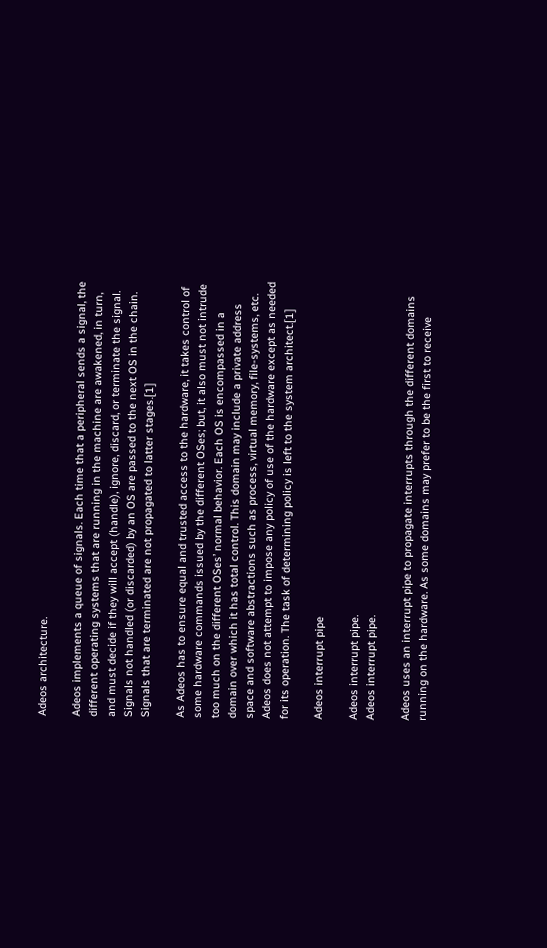Adeos architecture.

Adeos implements a queue of signals. Each time that a peripheral sends a signal, the different operating systems that are running in the machine are awakened, in turn, and must decide if they will accept (handle), ignore, discard, or terminate the signal. Signals not handled (or discarded) by an OS are passed to the next OS in the chain. Signals that are terminated are not propagated to latter stages.[1]

As Adeos has to ensure equal and trusted access to the hardware, it takes control of some hardware commands issued by the different OSes; but, it also must not intrude too much on the different OSes’ normal behavior. Each OS is encompassed in a domain over which it has total control. This domain may include a private address space and software abstractions such as process, virtual memory, file-systems, etc. Adeos does not attempt to impose any policy of use of the hardware except as needed for its operation. The task of determining policy is left to the system architect.[1]

Adeos interrupt pipe

Adeos interrupt pipe.
Adeos interrupt pipe.

Adeos uses an interrupt pipe to propagate interrupts through the different domains running on the hardware. As some domains may prefer to be the first to receive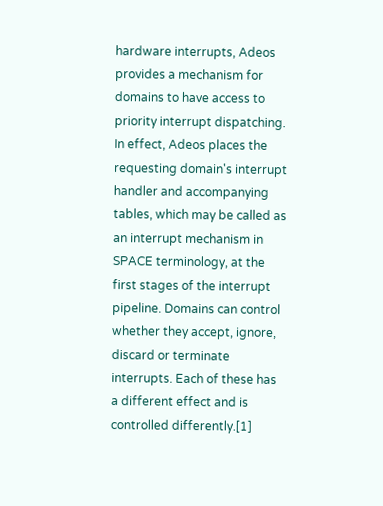hardware interrupts, Adeos provides a mechanism for domains to have access to priority interrupt dispatching. In effect, Adeos places the requesting domain's interrupt handler and accompanying tables, which may be called as an interrupt mechanism in SPACE terminology, at the first stages of the interrupt pipeline. Domains can control whether they accept, ignore, discard or terminate interrupts. Each of these has a different effect and is controlled differently.[1]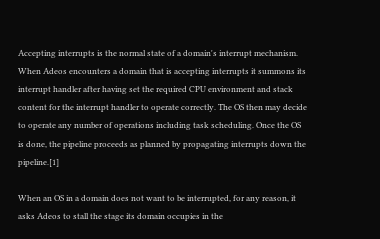Accepting interrupts is the normal state of a domain's interrupt mechanism. When Adeos encounters a domain that is accepting interrupts it summons its interrupt handler after having set the required CPU environment and stack content for the interrupt handler to operate correctly. The OS then may decide to operate any number of operations including task scheduling. Once the OS is done, the pipeline proceeds as planned by propagating interrupts down the pipeline.[1]

When an OS in a domain does not want to be interrupted, for any reason, it asks Adeos to stall the stage its domain occupies in the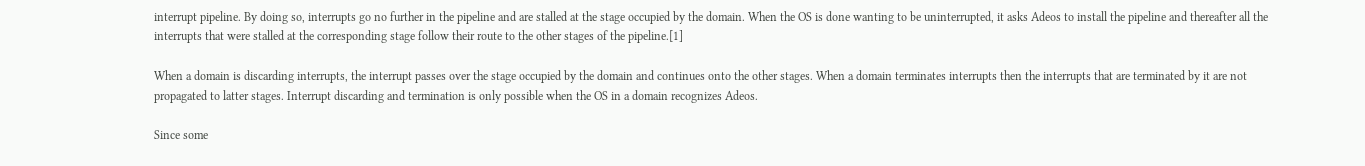interrupt pipeline. By doing so, interrupts go no further in the pipeline and are stalled at the stage occupied by the domain. When the OS is done wanting to be uninterrupted, it asks Adeos to install the pipeline and thereafter all the interrupts that were stalled at the corresponding stage follow their route to the other stages of the pipeline.[1]

When a domain is discarding interrupts, the interrupt passes over the stage occupied by the domain and continues onto the other stages. When a domain terminates interrupts then the interrupts that are terminated by it are not propagated to latter stages. Interrupt discarding and termination is only possible when the OS in a domain recognizes Adeos.

Since some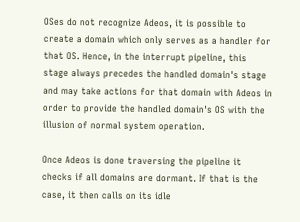OSes do not recognize Adeos, it is possible to create a domain which only serves as a handler for that OS. Hence, in the interrupt pipeline, this stage always precedes the handled domain's stage and may take actions for that domain with Adeos in order to provide the handled domain's OS with the illusion of normal system operation.

Once Adeos is done traversing the pipeline it checks if all domains are dormant. If that is the case, it then calls on its idle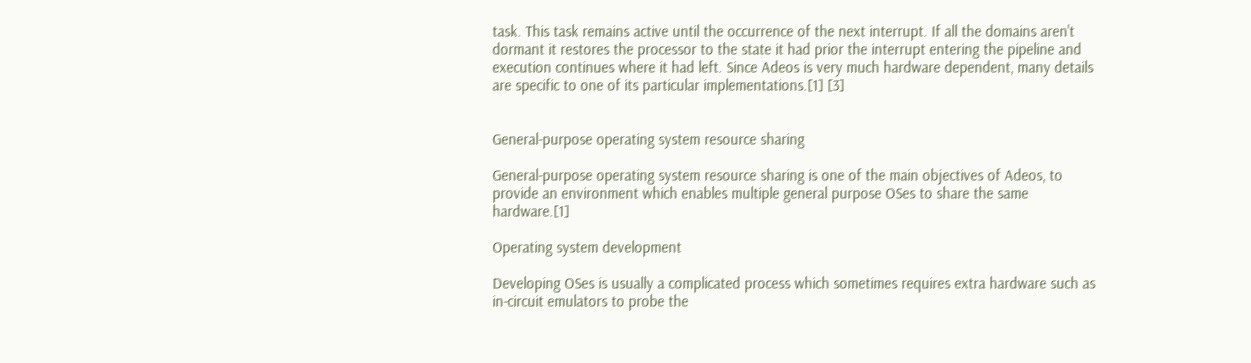task. This task remains active until the occurrence of the next interrupt. If all the domains aren't dormant it restores the processor to the state it had prior the interrupt entering the pipeline and execution continues where it had left. Since Adeos is very much hardware dependent, many details are specific to one of its particular implementations.[1] [3]


General-purpose operating system resource sharing

General-purpose operating system resource sharing is one of the main objectives of Adeos, to provide an environment which enables multiple general purpose OSes to share the same hardware.[1]

Operating system development

Developing OSes is usually a complicated process which sometimes requires extra hardware such as in-circuit emulators to probe the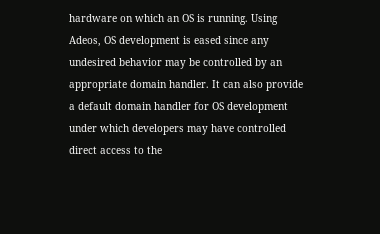hardware on which an OS is running. Using Adeos, OS development is eased since any undesired behavior may be controlled by an appropriate domain handler. It can also provide a default domain handler for OS development under which developers may have controlled direct access to the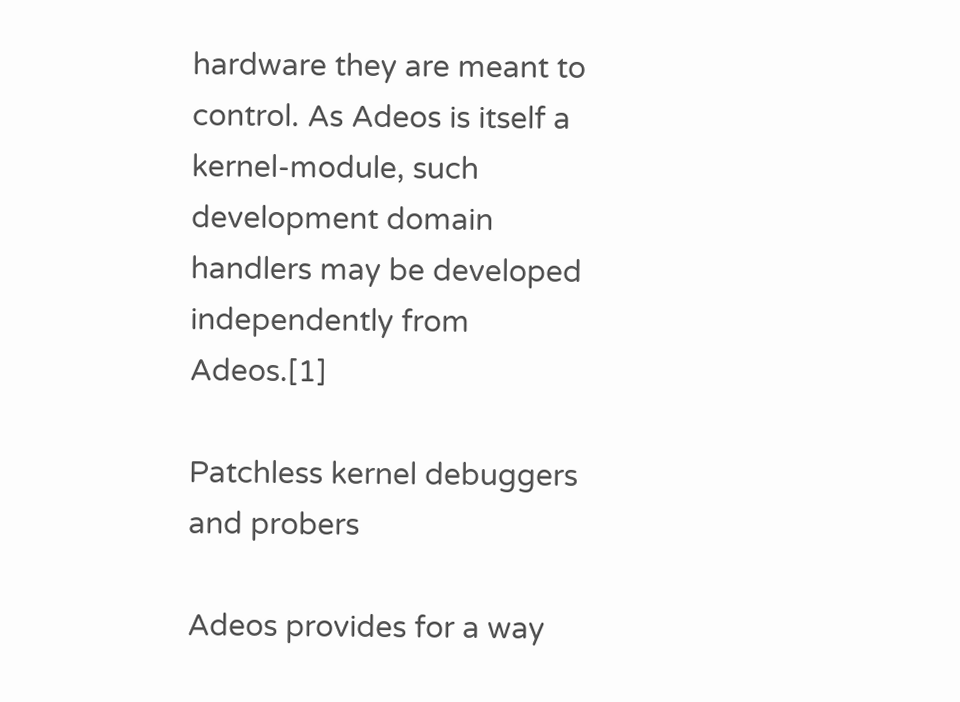hardware they are meant to control. As Adeos is itself a kernel-module, such development domain handlers may be developed independently from Adeos.[1]

Patchless kernel debuggers and probers

Adeos provides for a way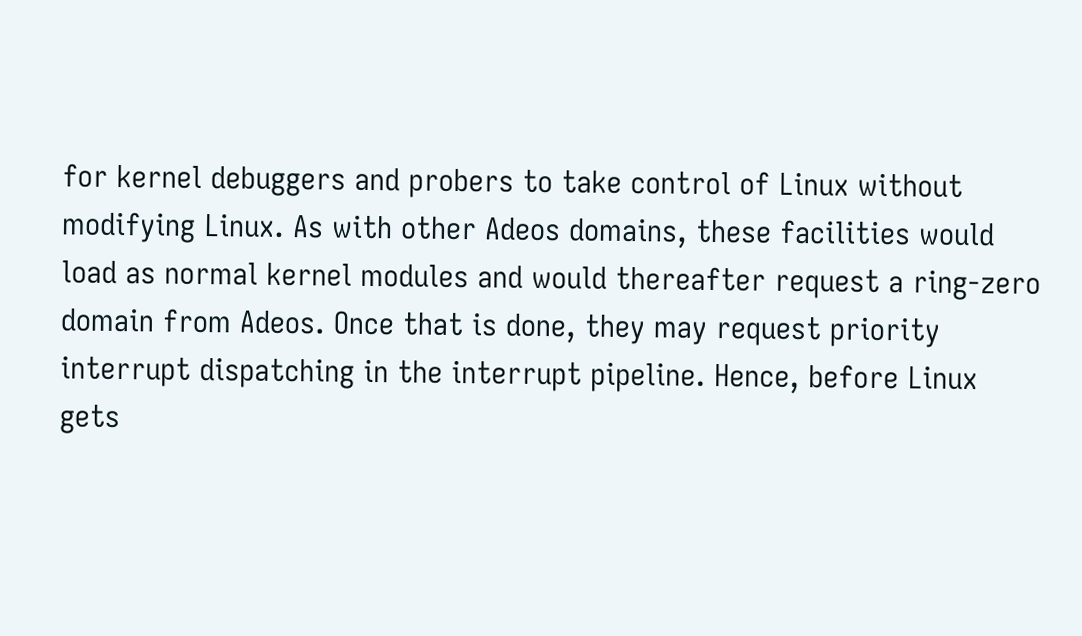for kernel debuggers and probers to take control of Linux without modifying Linux. As with other Adeos domains, these facilities would load as normal kernel modules and would thereafter request a ring-zero domain from Adeos. Once that is done, they may request priority interrupt dispatching in the interrupt pipeline. Hence, before Linux gets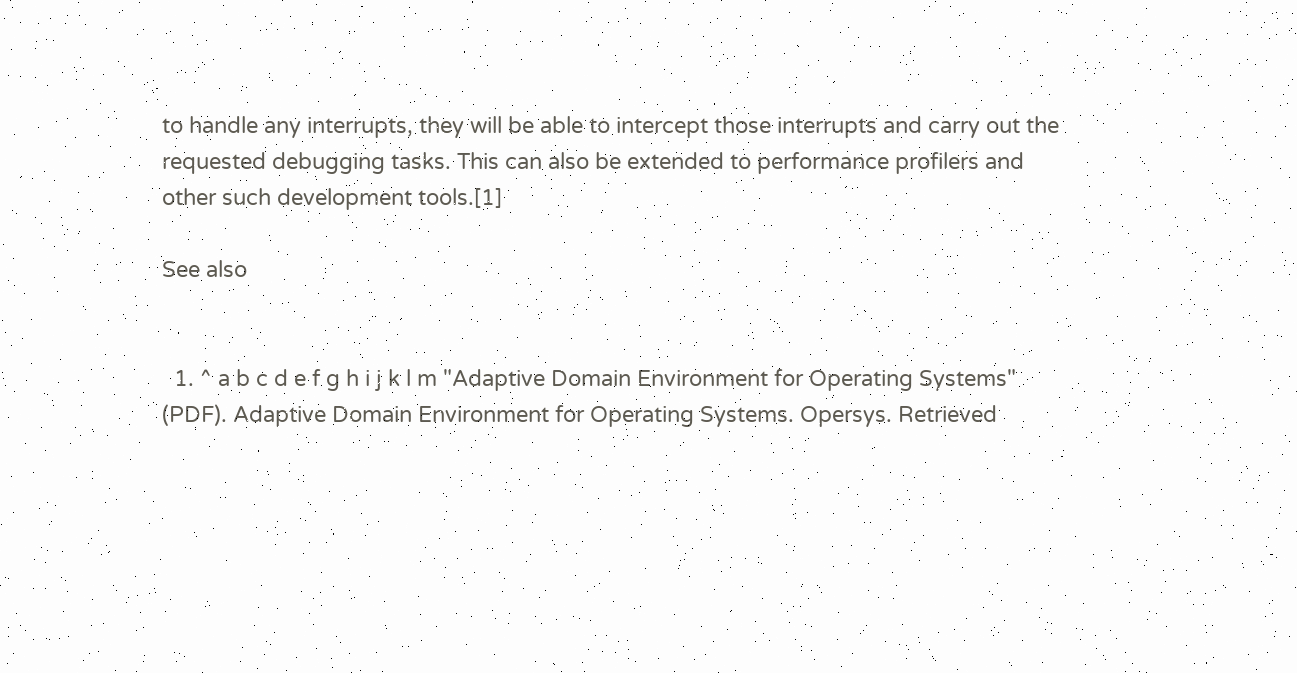to handle any interrupts, they will be able to intercept those interrupts and carry out the requested debugging tasks. This can also be extended to performance profilers and other such development tools.[1]

See also


  1. ^ a b c d e f g h i j k l m "Adaptive Domain Environment for Operating Systems" (PDF). Adaptive Domain Environment for Operating Systems. Opersys. Retrieved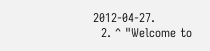2012-04-27.
  2. ^ "Welcome to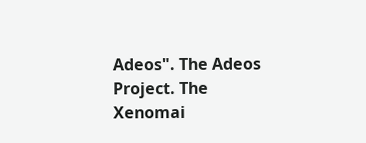Adeos". The Adeos Project. The Xenomai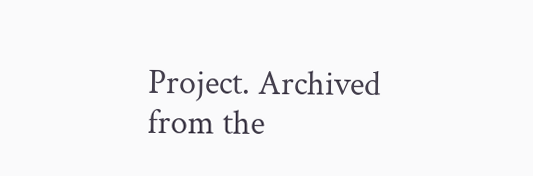Project. Archived from the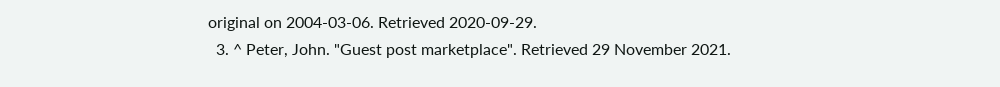original on 2004-03-06. Retrieved 2020-09-29.
  3. ^ Peter, John. "Guest post marketplace". Retrieved 29 November 2021.